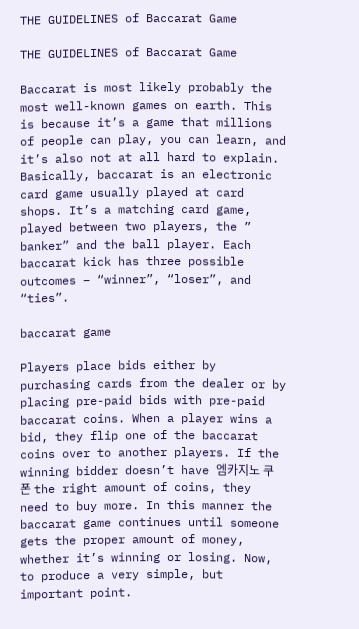THE GUIDELINES of Baccarat Game

THE GUIDELINES of Baccarat Game

Baccarat is most likely probably the most well-known games on earth. This is because it’s a game that millions of people can play, you can learn, and it’s also not at all hard to explain. Basically, baccarat is an electronic card game usually played at card shops. It’s a matching card game, played between two players, the ” banker” and the ball player. Each baccarat kick has three possible outcomes – “winner”, “loser”, and “ties”.

baccarat game

Players place bids either by purchasing cards from the dealer or by placing pre-paid bids with pre-paid baccarat coins. When a player wins a bid, they flip one of the baccarat coins over to another players. If the winning bidder doesn’t have 엠카지노 쿠폰 the right amount of coins, they need to buy more. In this manner the baccarat game continues until someone gets the proper amount of money, whether it’s winning or losing. Now, to produce a very simple, but important point.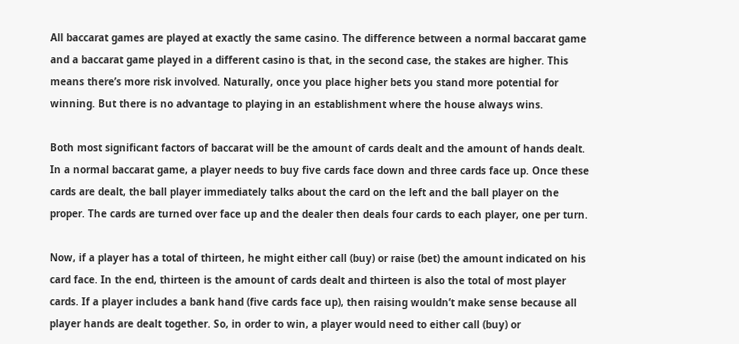All baccarat games are played at exactly the same casino. The difference between a normal baccarat game and a baccarat game played in a different casino is that, in the second case, the stakes are higher. This means there’s more risk involved. Naturally, once you place higher bets you stand more potential for winning. But there is no advantage to playing in an establishment where the house always wins.

Both most significant factors of baccarat will be the amount of cards dealt and the amount of hands dealt. In a normal baccarat game, a player needs to buy five cards face down and three cards face up. Once these cards are dealt, the ball player immediately talks about the card on the left and the ball player on the proper. The cards are turned over face up and the dealer then deals four cards to each player, one per turn.

Now, if a player has a total of thirteen, he might either call (buy) or raise (bet) the amount indicated on his card face. In the end, thirteen is the amount of cards dealt and thirteen is also the total of most player cards. If a player includes a bank hand (five cards face up), then raising wouldn’t make sense because all player hands are dealt together. So, in order to win, a player would need to either call (buy) or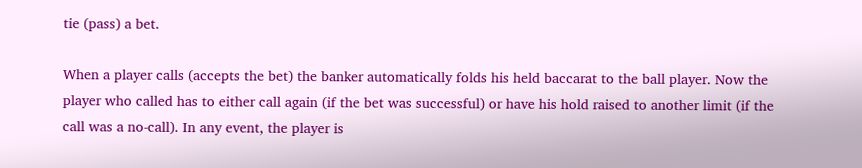tie (pass) a bet.

When a player calls (accepts the bet) the banker automatically folds his held baccarat to the ball player. Now the player who called has to either call again (if the bet was successful) or have his hold raised to another limit (if the call was a no-call). In any event, the player is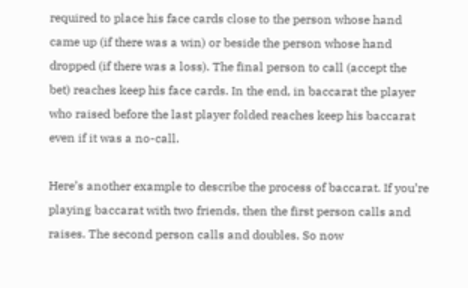required to place his face cards close to the person whose hand came up (if there was a win) or beside the person whose hand dropped (if there was a loss). The final person to call (accept the bet) reaches keep his face cards. In the end, in baccarat the player who raised before the last player folded reaches keep his baccarat even if it was a no-call.

Here’s another example to describe the process of baccarat. If you’re playing baccarat with two friends, then the first person calls and raises. The second person calls and doubles. So now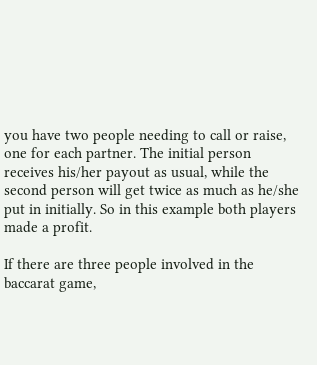you have two people needing to call or raise, one for each partner. The initial person receives his/her payout as usual, while the second person will get twice as much as he/she put in initially. So in this example both players made a profit.

If there are three people involved in the baccarat game,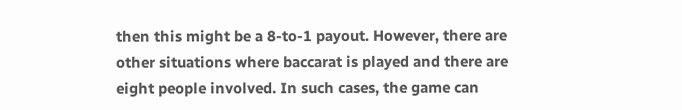then this might be a 8-to-1 payout. However, there are other situations where baccarat is played and there are eight people involved. In such cases, the game can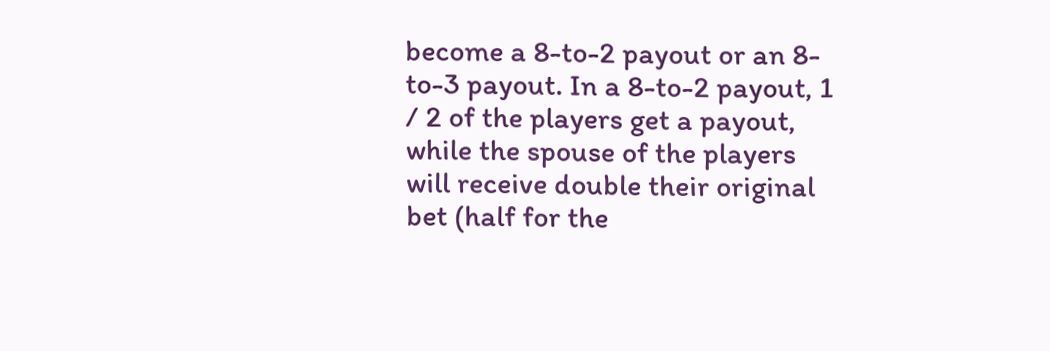become a 8-to-2 payout or an 8-to-3 payout. In a 8-to-2 payout, 1 / 2 of the players get a payout, while the spouse of the players will receive double their original bet (half for the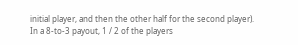initial player, and then the other half for the second player). In a 8-to-3 payout, 1 / 2 of the players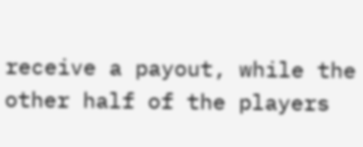receive a payout, while the other half of the players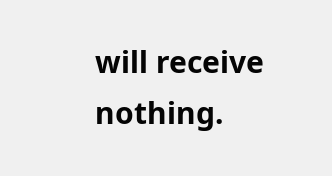will receive nothing.